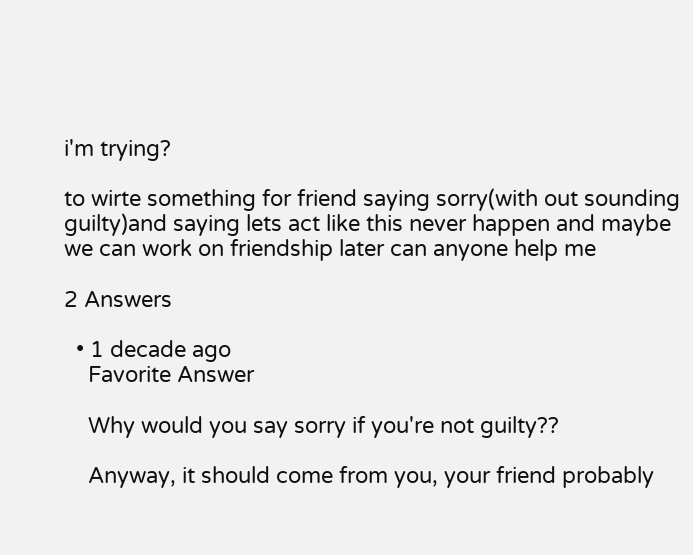i'm trying?

to wirte something for friend saying sorry(with out sounding guilty)and saying lets act like this never happen and maybe we can work on friendship later can anyone help me

2 Answers

  • 1 decade ago
    Favorite Answer

    Why would you say sorry if you're not guilty??

    Anyway, it should come from you, your friend probably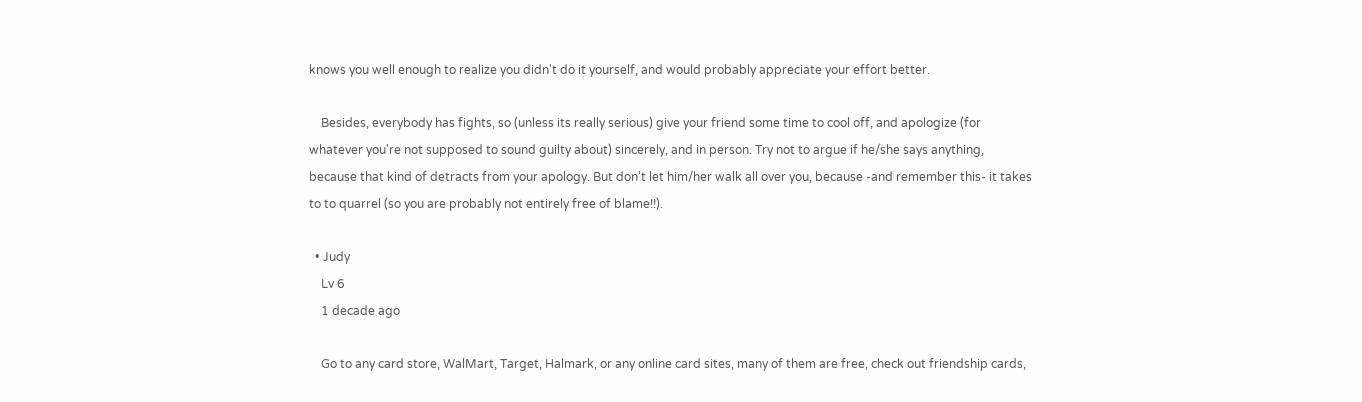knows you well enough to realize you didn't do it yourself, and would probably appreciate your effort better.

    Besides, everybody has fights, so (unless its really serious) give your friend some time to cool off, and apologize (for whatever you're not supposed to sound guilty about) sincerely, and in person. Try not to argue if he/she says anything, because that kind of detracts from your apology. But don't let him/her walk all over you, because -and remember this- it takes to to quarrel (so you are probably not entirely free of blame!!).

  • Judy
    Lv 6
    1 decade ago

    Go to any card store, WalMart, Target, Halmark, or any online card sites, many of them are free, check out friendship cards,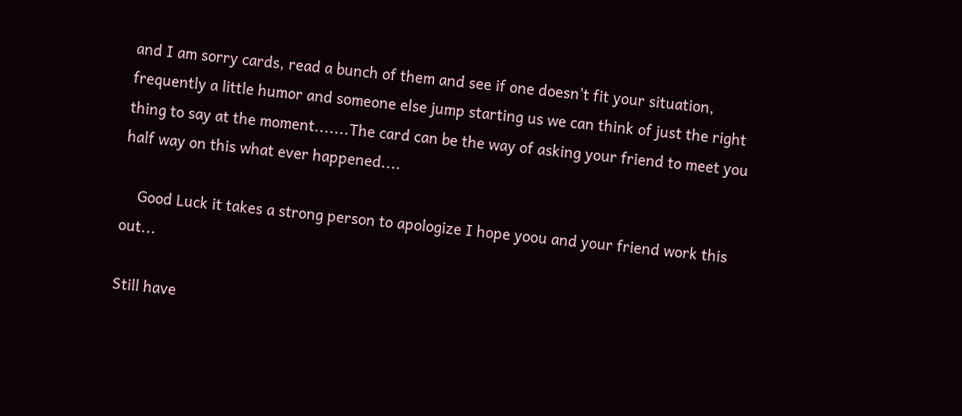and I am sorry cards, read a bunch of them and see if one doesn't fit your situation, frequently a little humor and someone else jump starting us we can think of just the right thing to say at the moment.......The card can be the way of asking your friend to meet you half way on this what ever happened....

    Good Luck it takes a strong person to apologize I hope yoou and your friend work this out...

Still have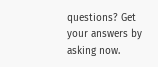questions? Get your answers by asking now.